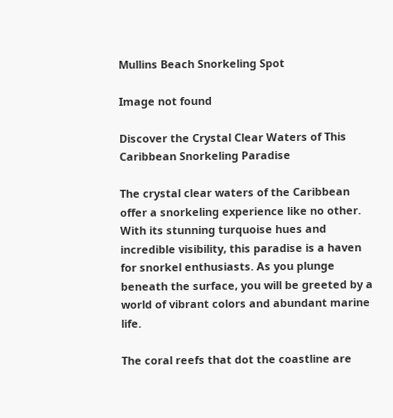Mullins Beach Snorkeling Spot

Image not found

Discover the Crystal Clear Waters of This Caribbean Snorkeling Paradise

The crystal clear waters of the Caribbean offer a snorkeling experience like no other. With its stunning turquoise hues and incredible visibility, this paradise is a haven for snorkel enthusiasts. As you plunge beneath the surface, you will be greeted by a world of vibrant colors and abundant marine life.

The coral reefs that dot the coastline are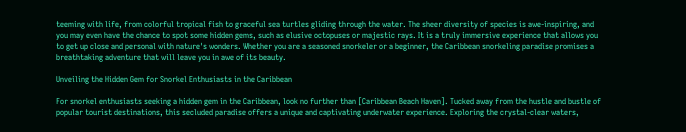teeming with life, from colorful tropical fish to graceful sea turtles gliding through the water. The sheer diversity of species is awe-inspiring, and you may even have the chance to spot some hidden gems, such as elusive octopuses or majestic rays. It is a truly immersive experience that allows you to get up close and personal with nature's wonders. Whether you are a seasoned snorkeler or a beginner, the Caribbean snorkeling paradise promises a breathtaking adventure that will leave you in awe of its beauty.

Unveiling the Hidden Gem for Snorkel Enthusiasts in the Caribbean

For snorkel enthusiasts seeking a hidden gem in the Caribbean, look no further than [Caribbean Beach Haven]. Tucked away from the hustle and bustle of popular tourist destinations, this secluded paradise offers a unique and captivating underwater experience. Exploring the crystal-clear waters,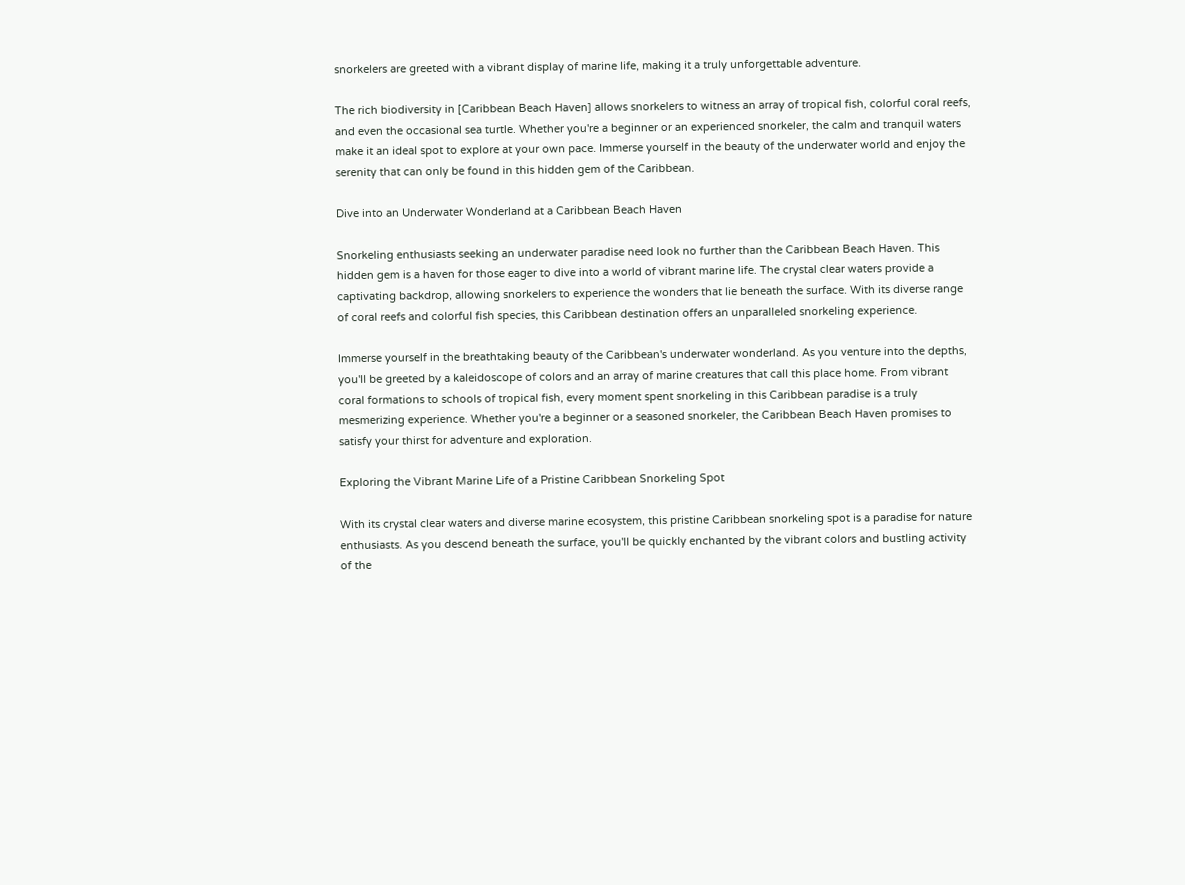snorkelers are greeted with a vibrant display of marine life, making it a truly unforgettable adventure.

The rich biodiversity in [Caribbean Beach Haven] allows snorkelers to witness an array of tropical fish, colorful coral reefs, and even the occasional sea turtle. Whether you're a beginner or an experienced snorkeler, the calm and tranquil waters make it an ideal spot to explore at your own pace. Immerse yourself in the beauty of the underwater world and enjoy the serenity that can only be found in this hidden gem of the Caribbean.

Dive into an Underwater Wonderland at a Caribbean Beach Haven

Snorkeling enthusiasts seeking an underwater paradise need look no further than the Caribbean Beach Haven. This hidden gem is a haven for those eager to dive into a world of vibrant marine life. The crystal clear waters provide a captivating backdrop, allowing snorkelers to experience the wonders that lie beneath the surface. With its diverse range of coral reefs and colorful fish species, this Caribbean destination offers an unparalleled snorkeling experience.

Immerse yourself in the breathtaking beauty of the Caribbean's underwater wonderland. As you venture into the depths, you'll be greeted by a kaleidoscope of colors and an array of marine creatures that call this place home. From vibrant coral formations to schools of tropical fish, every moment spent snorkeling in this Caribbean paradise is a truly mesmerizing experience. Whether you're a beginner or a seasoned snorkeler, the Caribbean Beach Haven promises to satisfy your thirst for adventure and exploration.

Exploring the Vibrant Marine Life of a Pristine Caribbean Snorkeling Spot

With its crystal clear waters and diverse marine ecosystem, this pristine Caribbean snorkeling spot is a paradise for nature enthusiasts. As you descend beneath the surface, you'll be quickly enchanted by the vibrant colors and bustling activity of the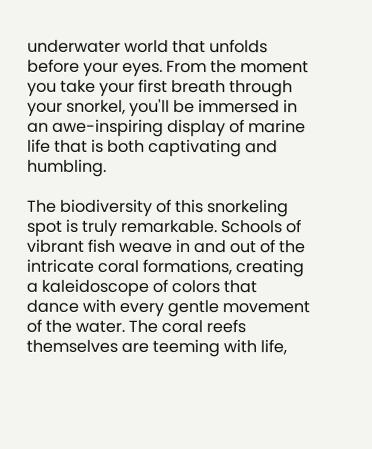underwater world that unfolds before your eyes. From the moment you take your first breath through your snorkel, you'll be immersed in an awe-inspiring display of marine life that is both captivating and humbling.

The biodiversity of this snorkeling spot is truly remarkable. Schools of vibrant fish weave in and out of the intricate coral formations, creating a kaleidoscope of colors that dance with every gentle movement of the water. The coral reefs themselves are teeming with life,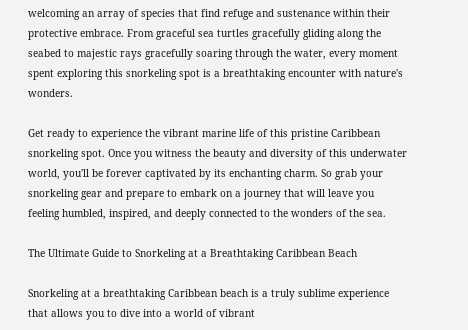welcoming an array of species that find refuge and sustenance within their protective embrace. From graceful sea turtles gracefully gliding along the seabed to majestic rays gracefully soaring through the water, every moment spent exploring this snorkeling spot is a breathtaking encounter with nature's wonders.

Get ready to experience the vibrant marine life of this pristine Caribbean snorkeling spot. Once you witness the beauty and diversity of this underwater world, you'll be forever captivated by its enchanting charm. So grab your snorkeling gear and prepare to embark on a journey that will leave you feeling humbled, inspired, and deeply connected to the wonders of the sea.

The Ultimate Guide to Snorkeling at a Breathtaking Caribbean Beach

Snorkeling at a breathtaking Caribbean beach is a truly sublime experience that allows you to dive into a world of vibrant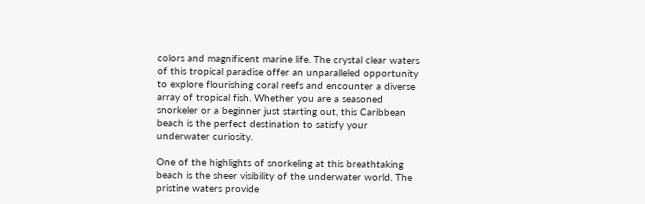colors and magnificent marine life. The crystal clear waters of this tropical paradise offer an unparalleled opportunity to explore flourishing coral reefs and encounter a diverse array of tropical fish. Whether you are a seasoned snorkeler or a beginner just starting out, this Caribbean beach is the perfect destination to satisfy your underwater curiosity.

One of the highlights of snorkeling at this breathtaking beach is the sheer visibility of the underwater world. The pristine waters provide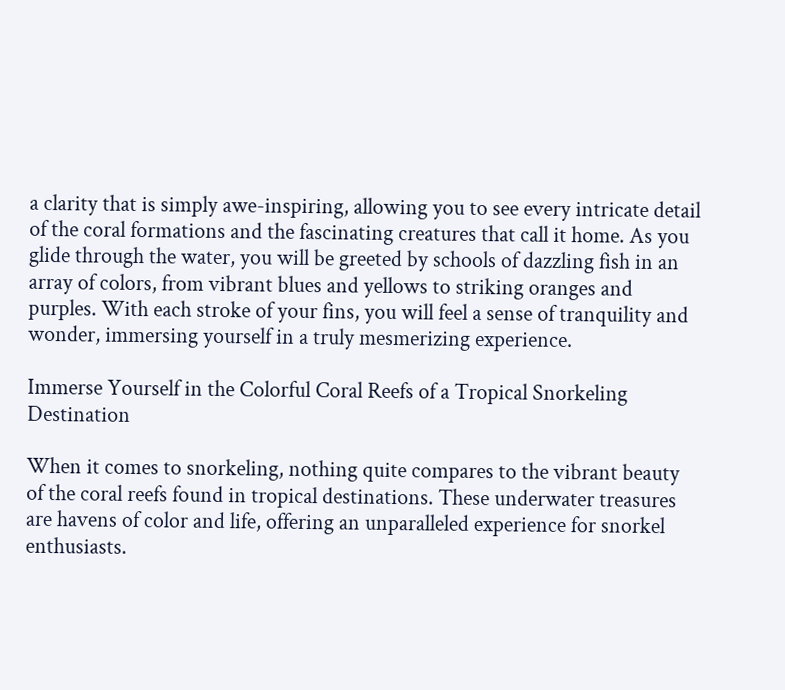a clarity that is simply awe-inspiring, allowing you to see every intricate detail of the coral formations and the fascinating creatures that call it home. As you glide through the water, you will be greeted by schools of dazzling fish in an array of colors, from vibrant blues and yellows to striking oranges and purples. With each stroke of your fins, you will feel a sense of tranquility and wonder, immersing yourself in a truly mesmerizing experience.

Immerse Yourself in the Colorful Coral Reefs of a Tropical Snorkeling Destination

When it comes to snorkeling, nothing quite compares to the vibrant beauty of the coral reefs found in tropical destinations. These underwater treasures are havens of color and life, offering an unparalleled experience for snorkel enthusiasts.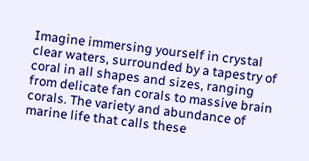Imagine immersing yourself in crystal clear waters, surrounded by a tapestry of coral in all shapes and sizes, ranging from delicate fan corals to massive brain corals. The variety and abundance of marine life that calls these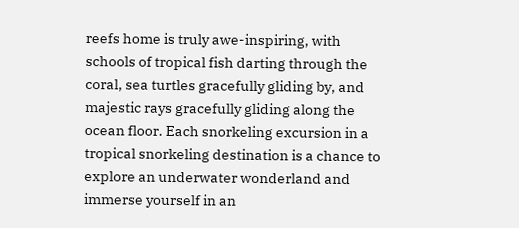reefs home is truly awe-inspiring, with schools of tropical fish darting through the coral, sea turtles gracefully gliding by, and majestic rays gracefully gliding along the ocean floor. Each snorkeling excursion in a tropical snorkeling destination is a chance to explore an underwater wonderland and immerse yourself in an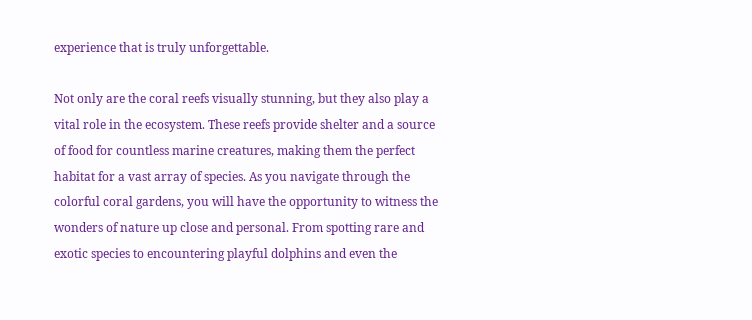experience that is truly unforgettable.

Not only are the coral reefs visually stunning, but they also play a vital role in the ecosystem. These reefs provide shelter and a source of food for countless marine creatures, making them the perfect habitat for a vast array of species. As you navigate through the colorful coral gardens, you will have the opportunity to witness the wonders of nature up close and personal. From spotting rare and exotic species to encountering playful dolphins and even the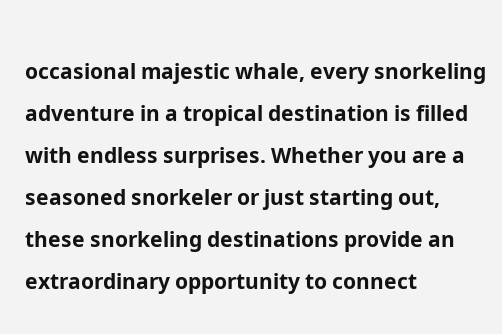occasional majestic whale, every snorkeling adventure in a tropical destination is filled with endless surprises. Whether you are a seasoned snorkeler or just starting out, these snorkeling destinations provide an extraordinary opportunity to connect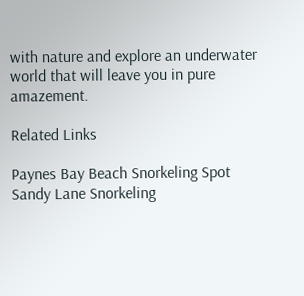with nature and explore an underwater world that will leave you in pure amazement.

Related Links

Paynes Bay Beach Snorkeling Spot
Sandy Lane Snorkeling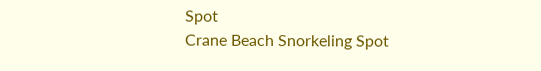Spot
Crane Beach Snorkeling Spot